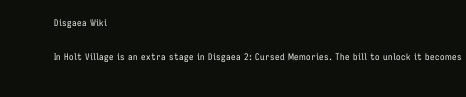Disgaea Wiki

In Holt Village is an extra stage in Disgaea 2: Cursed Memories. The bill to unlock it becomes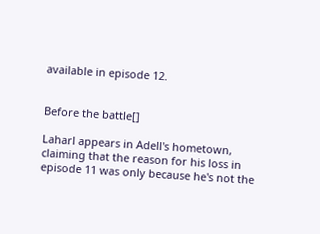available in episode 12.


Before the battle[]

Laharl appears in Adell's hometown, claiming that the reason for his loss in episode 11 was only because he's not the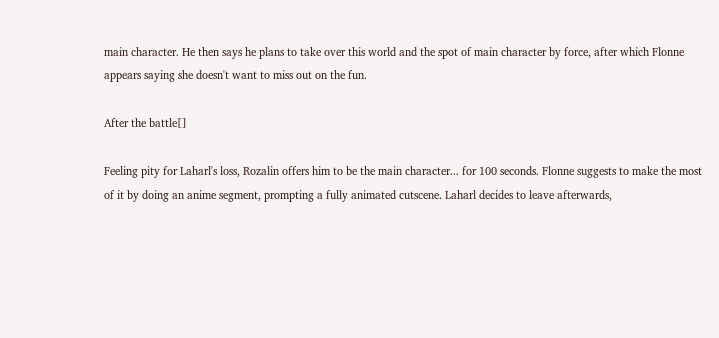main character. He then says he plans to take over this world and the spot of main character by force, after which Flonne appears saying she doesn't want to miss out on the fun.

After the battle[]

Feeling pity for Laharl's loss, Rozalin offers him to be the main character... for 100 seconds. Flonne suggests to make the most of it by doing an anime segment, prompting a fully animated cutscene. Laharl decides to leave afterwards,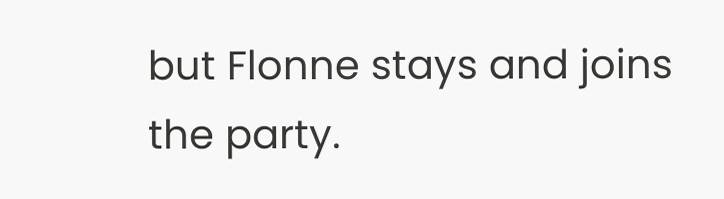but Flonne stays and joins the party.